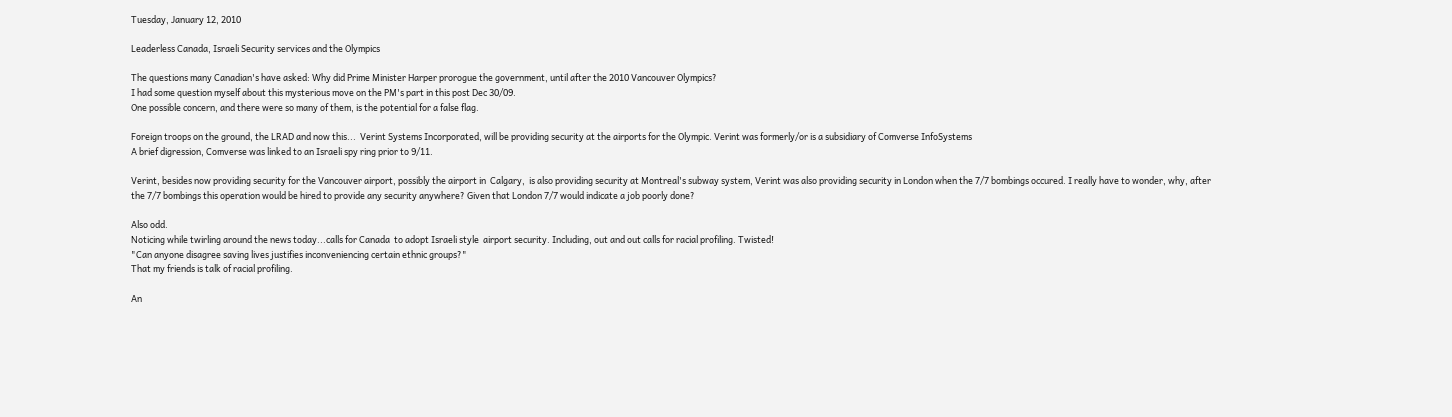Tuesday, January 12, 2010

Leaderless Canada, Israeli Security services and the Olympics

The questions many Canadian's have asked: Why did Prime Minister Harper prorogue the government, until after the 2010 Vancouver Olympics?
I had some question myself about this mysterious move on the PM's part in this post Dec 30/09.
One possible concern, and there were so many of them, is the potential for a false flag.

Foreign troops on the ground, the LRAD and now this...  Verint Systems Incorporated, will be providing security at the airports for the Olympic. Verint was formerly/or is a subsidiary of Comverse InfoSystems
A brief digression, Comverse was linked to an Israeli spy ring prior to 9/11.

Verint, besides now providing security for the Vancouver airport, possibly the airport in  Calgary,  is also providing security at Montreal's subway system, Verint was also providing security in London when the 7/7 bombings occured. I really have to wonder, why, after the 7/7 bombings this operation would be hired to provide any security anywhere? Given that London 7/7 would indicate a job poorly done?

Also odd.
Noticing while twirling around the news today...calls for Canada  to adopt Israeli style  airport security. Including, out and out calls for racial profiling. Twisted!
"Can anyone disagree saving lives justifies inconveniencing certain ethnic groups?"
That my friends is talk of racial profiling.

An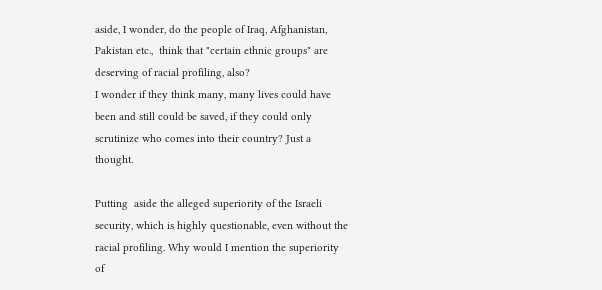aside, I wonder, do the people of Iraq, Afghanistan, Pakistan etc.,  think that "certain ethnic groups" are deserving of racial profiling, also?
I wonder if they think many, many lives could have been and still could be saved, if they could only scrutinize who comes into their country? Just a thought.

Putting  aside the alleged superiority of the Israeli security, which is highly questionable, even without the  racial profiling. Why would I mention the superiority of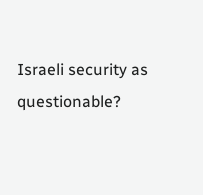Israeli security as questionable?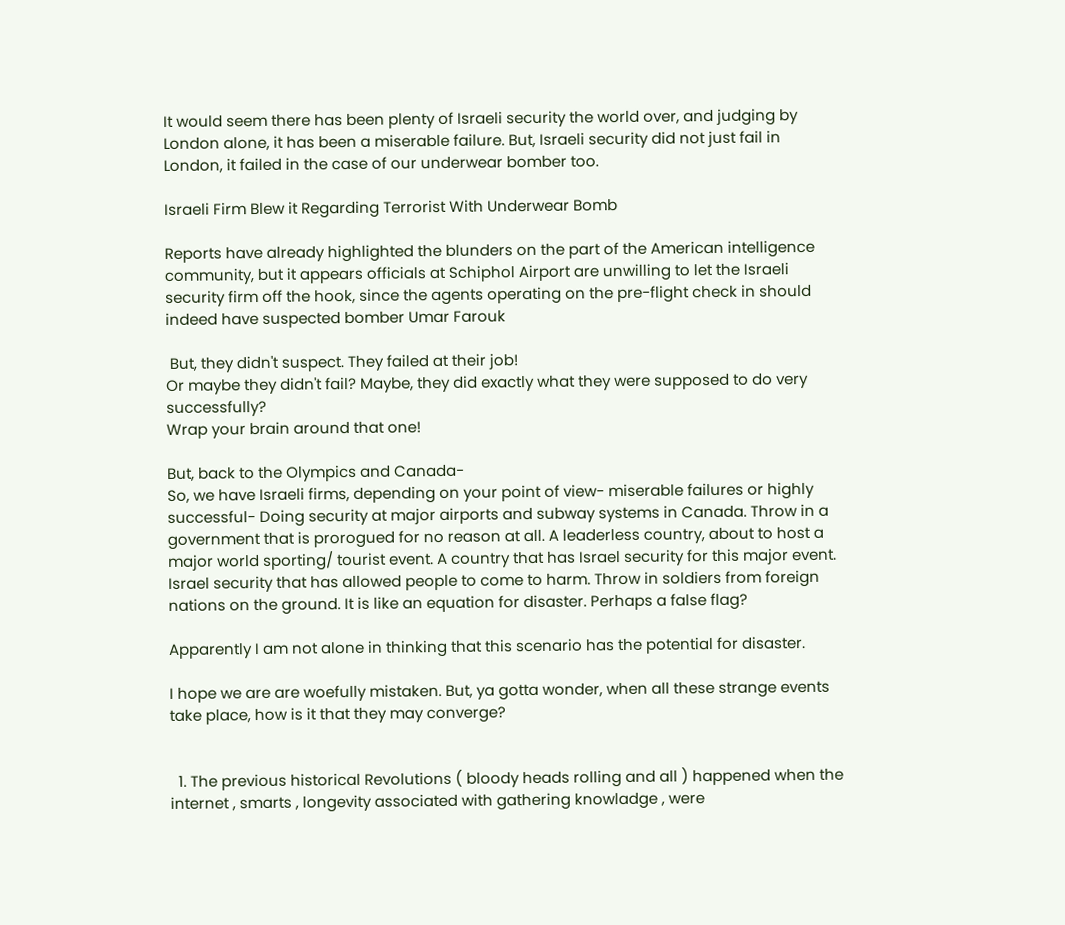It would seem there has been plenty of Israeli security the world over, and judging by London alone, it has been a miserable failure. But, Israeli security did not just fail in London, it failed in the case of our underwear bomber too.

Israeli Firm Blew it Regarding Terrorist With Underwear Bomb

Reports have already highlighted the blunders on the part of the American intelligence community, but it appears officials at Schiphol Airport are unwilling to let the Israeli security firm off the hook, since the agents operating on the pre-flight check in should indeed have suspected bomber Umar Farouk

 But, they didn't suspect. They failed at their job!
Or maybe they didn't fail? Maybe, they did exactly what they were supposed to do very successfully?
Wrap your brain around that one!

But, back to the Olympics and Canada-
So, we have Israeli firms, depending on your point of view- miserable failures or highly successful- Doing security at major airports and subway systems in Canada. Throw in a government that is prorogued for no reason at all. A leaderless country, about to host a major world sporting/ tourist event. A country that has Israel security for this major event. Israel security that has allowed people to come to harm. Throw in soldiers from foreign nations on the ground. It is like an equation for disaster. Perhaps a false flag?

Apparently I am not alone in thinking that this scenario has the potential for disaster.

I hope we are are woefully mistaken. But, ya gotta wonder, when all these strange events take place, how is it that they may converge?


  1. The previous historical Revolutions ( bloody heads rolling and all ) happened when the internet , smarts , longevity associated with gathering knowladge , were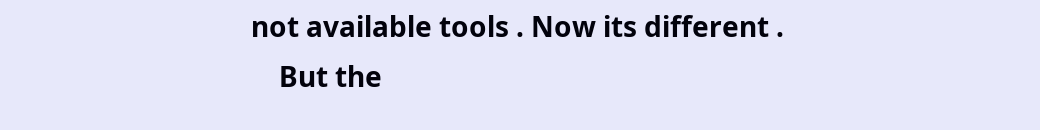not available tools . Now its different .
    But the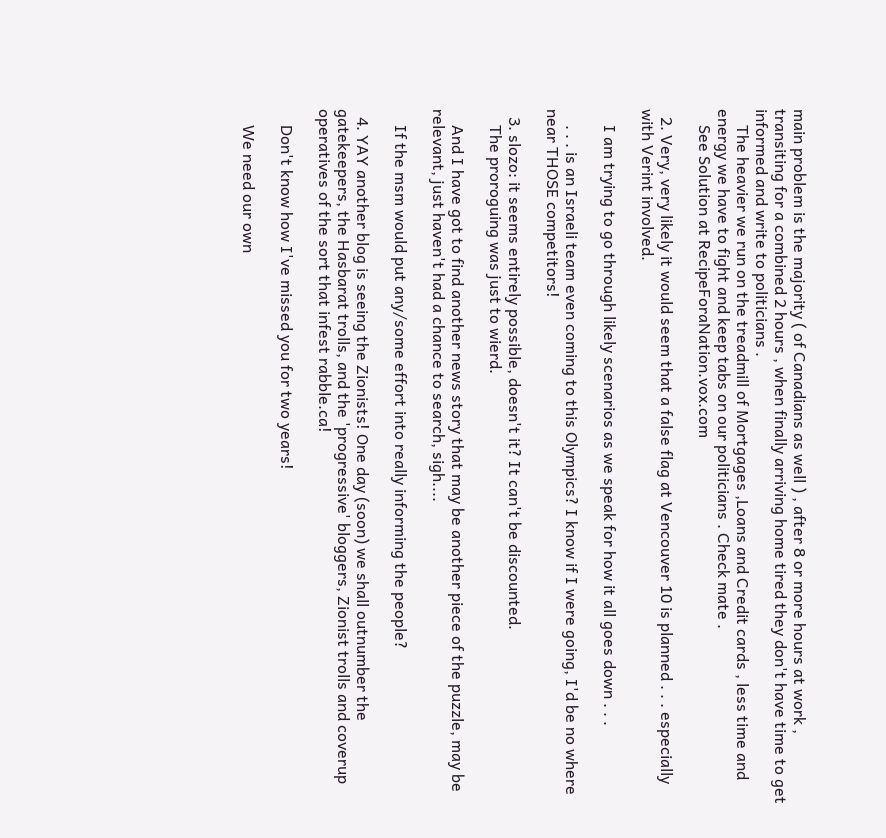main problem is the majority ( of Canadians as well ) , after 8 or more hours at work , transiting for a combined 2 hours , when finally arriving home tired they don't have time to get informed and write to politicians .
    The heavier we run on the treadmill of Mortgages ,Loans and Credit cards , less time and energy we have to fight and keep tabs on our politicians . Check mate .
    See Solution at RecipeForaNation.vox.com

  2. Very, very likely it would seem that a false flag at Vencouver 10 is planned . . . especially with Verint involved.

    I am trying to go through likely scenarios as we speak for how it all goes down . . .

    . . . is an Israeli team even coming to this Olympics? I know if I were going, I'd be no where near THOSE competitors!

  3. slozo: it seems entirely possible, doesn't it? It can't be discounted.
    The proroguing was just to wierd.

    And I have got to find another news story that may be another piece of the puzzle, may be relevant, just haven't had a chance to search, sigh....

    If the msm would put any/some effort into really informing the people?

  4. YAY another blog is seeing the Zionists! One day (soon) we shall outnumber the gatekeepers, the Hasbarat trolls, and the 'progressive' bloggers, Zionist trolls and coverup operatives of the sort that infest rabble.ca!

    Don't know how I've missed you for two years!

    We need our own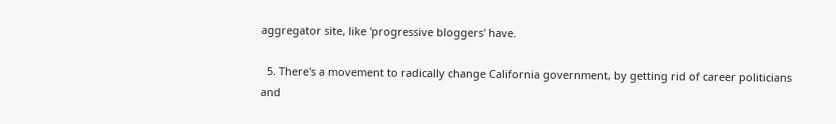aggregator site, like 'progressive bloggers' have.

  5. There's a movement to radically change California government, by getting rid of career politicians and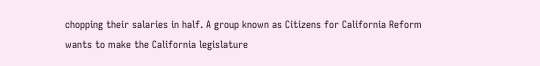chopping their salaries in half. A group known as Citizens for California Reform wants to make the California legislature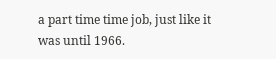a part time time job, just like it was until 1966.